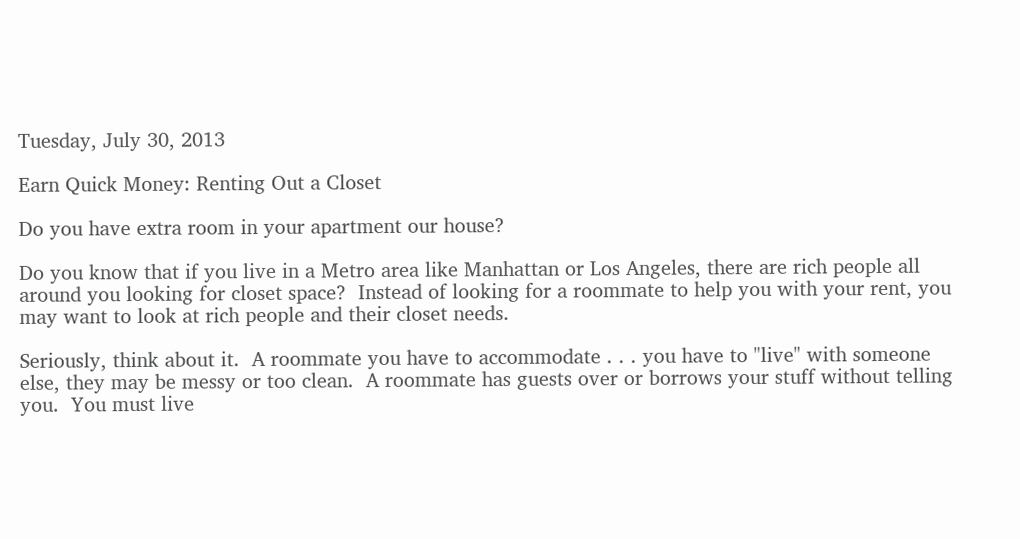Tuesday, July 30, 2013

Earn Quick Money: Renting Out a Closet

Do you have extra room in your apartment our house?

Do you know that if you live in a Metro area like Manhattan or Los Angeles, there are rich people all around you looking for closet space?  Instead of looking for a roommate to help you with your rent, you may want to look at rich people and their closet needs.

Seriously, think about it.  A roommate you have to accommodate . . . you have to "live" with someone else, they may be messy or too clean.  A roommate has guests over or borrows your stuff without telling you.  You must live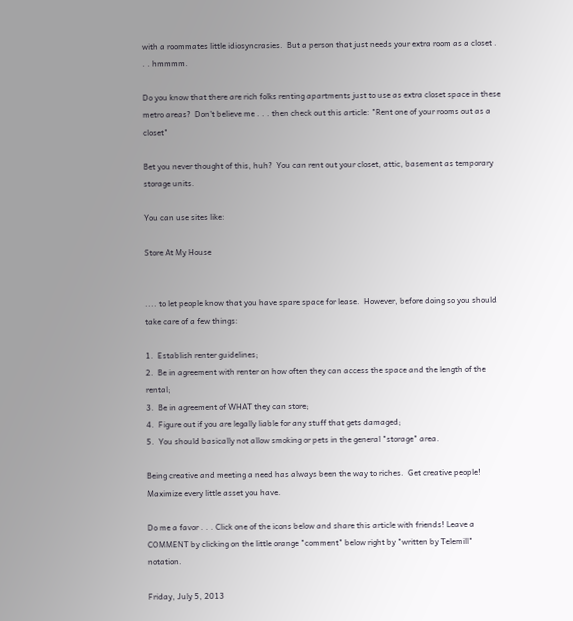with a roommates little idiosyncrasies.  But a person that just needs your extra room as a closet . . . hmmmm.

Do you know that there are rich folks renting apartments just to use as extra closet space in these metro areas?  Don't believe me . . . then check out this article: "Rent one of your rooms out as a closet"

Bet you never thought of this, huh?  You can rent out your closet, attic, basement as temporary storage units.

You can use sites like:

Store At My House


.... to let people know that you have spare space for lease.  However, before doing so you should take care of a few things:

1.  Establish renter guidelines;
2.  Be in agreement with renter on how often they can access the space and the length of the rental;
3.  Be in agreement of WHAT they can store;
4.  Figure out if you are legally liable for any stuff that gets damaged;
5.  You should basically not allow smoking or pets in the general "storage" area.

Being creative and meeting a need has always been the way to riches.  Get creative people!  Maximize every little asset you have.

Do me a favor . . . Click one of the icons below and share this article with friends! Leave a COMMENT by clicking on the little orange "comment" below right by "written by Telemill" notation.

Friday, July 5, 2013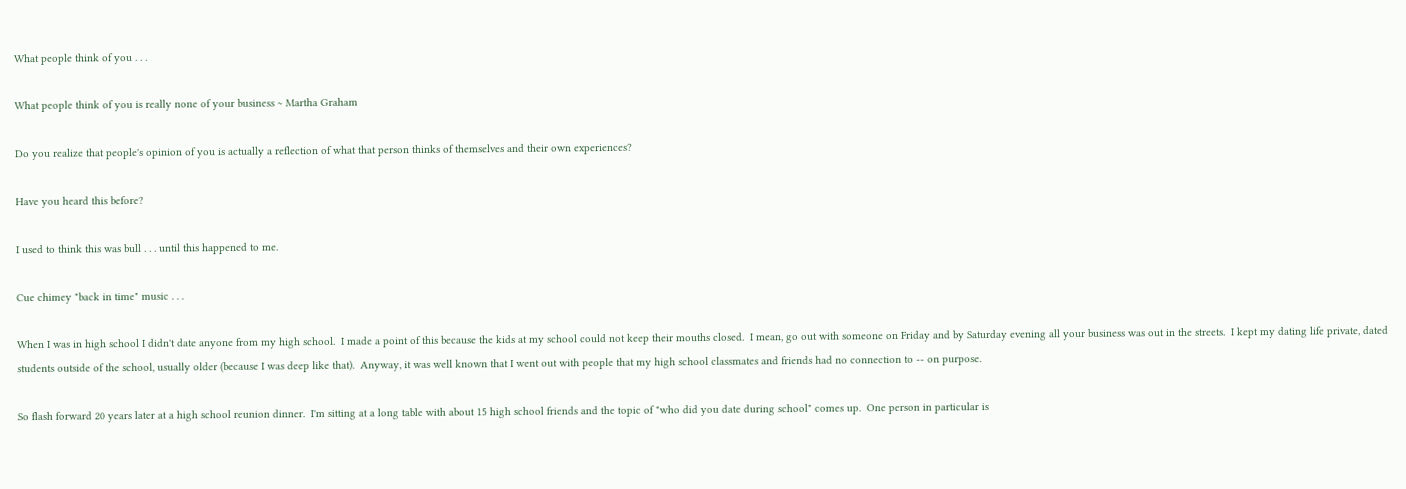What people think of you . . .

What people think of you is really none of your business ~ Martha Graham

Do you realize that people's opinion of you is actually a reflection of what that person thinks of themselves and their own experiences?

Have you heard this before?

I used to think this was bull . . . until this happened to me.

Cue chimey "back in time" music . . .

When I was in high school I didn't date anyone from my high school.  I made a point of this because the kids at my school could not keep their mouths closed.  I mean, go out with someone on Friday and by Saturday evening all your business was out in the streets.  I kept my dating life private, dated students outside of the school, usually older (because I was deep like that).  Anyway, it was well known that I went out with people that my high school classmates and friends had no connection to -- on purpose.

So flash forward 20 years later at a high school reunion dinner.  I'm sitting at a long table with about 15 high school friends and the topic of "who did you date during school" comes up.  One person in particular is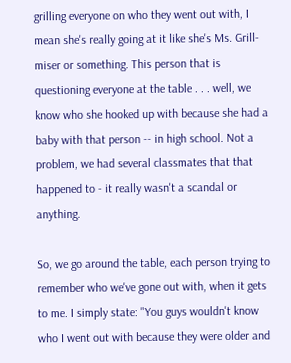grilling everyone on who they went out with, I mean she's really going at it like she's Ms. Grill-miser or something. This person that is questioning everyone at the table . . . well, we know who she hooked up with because she had a baby with that person -- in high school. Not a problem, we had several classmates that that happened to - it really wasn't a scandal or anything.

So, we go around the table, each person trying to remember who we've gone out with, when it gets to me. I simply state: "You guys wouldn't know who I went out with because they were older and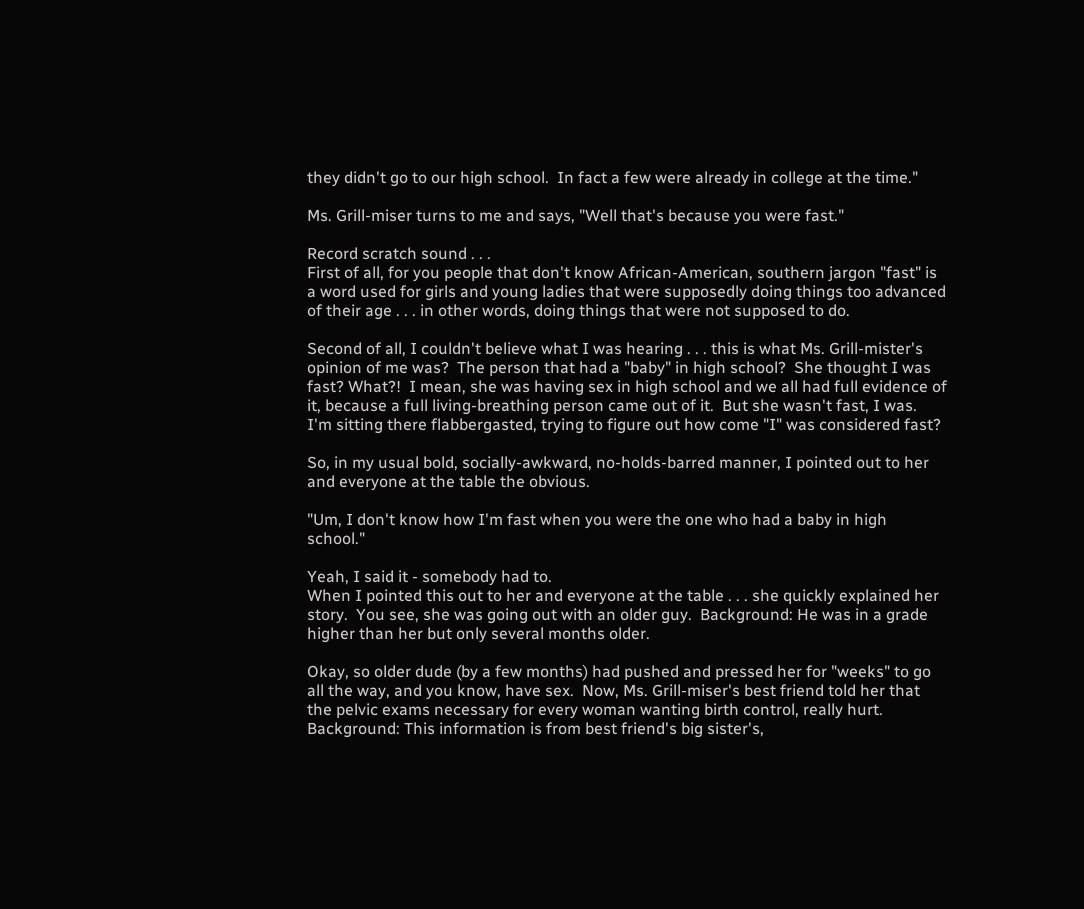they didn't go to our high school.  In fact a few were already in college at the time."

Ms. Grill-miser turns to me and says, "Well that's because you were fast."

Record scratch sound . . .
First of all, for you people that don't know African-American, southern jargon "fast" is a word used for girls and young ladies that were supposedly doing things too advanced of their age . . . in other words, doing things that were not supposed to do.

Second of all, I couldn't believe what I was hearing . . . this is what Ms. Grill-mister's opinion of me was?  The person that had a "baby" in high school?  She thought I was fast? What?!  I mean, she was having sex in high school and we all had full evidence of it, because a full living-breathing person came out of it.  But she wasn't fast, I was.  I'm sitting there flabbergasted, trying to figure out how come "I" was considered fast?

So, in my usual bold, socially-awkward, no-holds-barred manner, I pointed out to her and everyone at the table the obvious.

"Um, I don't know how I'm fast when you were the one who had a baby in high school."

Yeah, I said it - somebody had to.
When I pointed this out to her and everyone at the table . . . she quickly explained her story.  You see, she was going out with an older guy.  Background: He was in a grade higher than her but only several months older.

Okay, so older dude (by a few months) had pushed and pressed her for "weeks" to go all the way, and you know, have sex.  Now, Ms. Grill-miser's best friend told her that the pelvic exams necessary for every woman wanting birth control, really hurt.  Background: This information is from best friend's big sister's,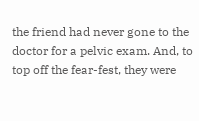the friend had never gone to the doctor for a pelvic exam. And, to top off the fear-fest, they were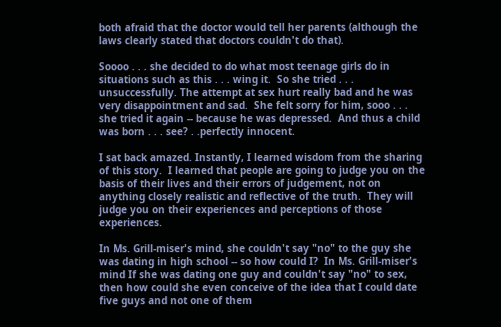both afraid that the doctor would tell her parents (although the laws clearly stated that doctors couldn't do that).

Soooo . . . she decided to do what most teenage girls do in situations such as this . . . wing it.  So she tried . . . unsuccessfully. The attempt at sex hurt really bad and he was very disappointment and sad.  She felt sorry for him, sooo . . . she tried it again -- because he was depressed.  And thus a child was born . . . see? . .perfectly innocent.

I sat back amazed. Instantly, I learned wisdom from the sharing of this story.  I learned that people are going to judge you on the basis of their lives and their errors of judgement, not on anything closely realistic and reflective of the truth.  They will judge you on their experiences and perceptions of those experiences.

In Ms. Grill-miser's mind, she couldn't say "no" to the guy she was dating in high school -- so how could I?  In Ms. Grill-miser's mind If she was dating one guy and couldn't say "no" to sex, then how could she even conceive of the idea that I could date five guys and not one of them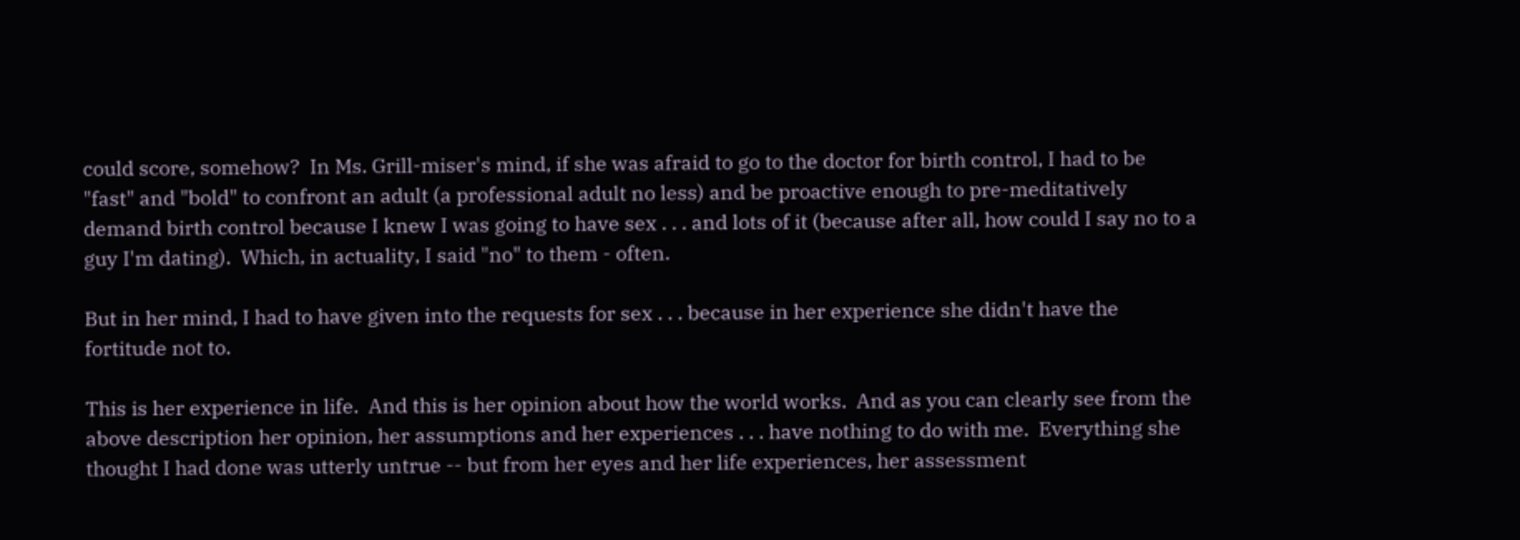could score, somehow?  In Ms. Grill-miser's mind, if she was afraid to go to the doctor for birth control, I had to be "fast" and "bold" to confront an adult (a professional adult no less) and be proactive enough to pre-meditatively demand birth control because I knew I was going to have sex . . . and lots of it (because after all, how could I say no to a guy I'm dating).  Which, in actuality, I said "no" to them - often.

But in her mind, I had to have given into the requests for sex . . . because in her experience she didn't have the fortitude not to.

This is her experience in life.  And this is her opinion about how the world works.  And as you can clearly see from the above description her opinion, her assumptions and her experiences . . . have nothing to do with me.  Everything she thought I had done was utterly untrue -- but from her eyes and her life experiences, her assessment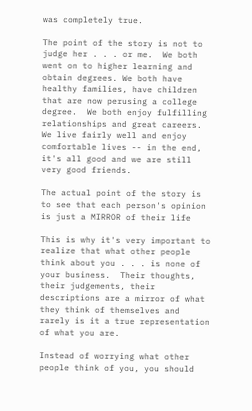was completely true.

The point of the story is not to judge her . . . or me.  We both went on to higher learning and obtain degrees. We both have healthy families, have children that are now perusing a college degree.  We both enjoy fulfilling relationships and great careers.  We live fairly well and enjoy comfortable lives -- in the end, it's all good and we are still very good friends.

The actual point of the story is to see that each person's opinion is just a MIRROR of their life

This is why it's very important to realize that what other people think about you . . . is none of your business.  Their thoughts, their judgements, their descriptions are a mirror of what they think of themselves and rarely is it a true representation of what you are.

Instead of worrying what other people think of you, you should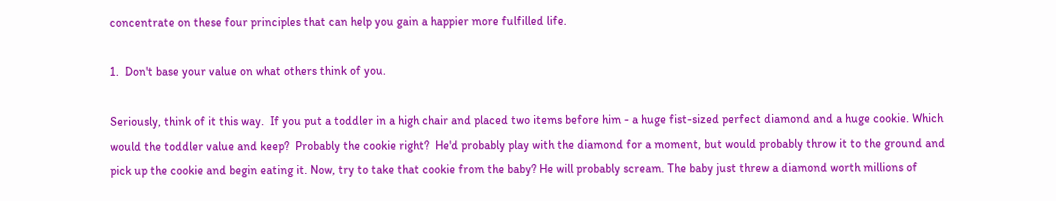concentrate on these four principles that can help you gain a happier more fulfilled life.

1.  Don't base your value on what others think of you.

Seriously, think of it this way.  If you put a toddler in a high chair and placed two items before him - a huge fist-sized perfect diamond and a huge cookie. Which would the toddler value and keep?  Probably the cookie right?  He'd probably play with the diamond for a moment, but would probably throw it to the ground and pick up the cookie and begin eating it. Now, try to take that cookie from the baby? He will probably scream. The baby just threw a diamond worth millions of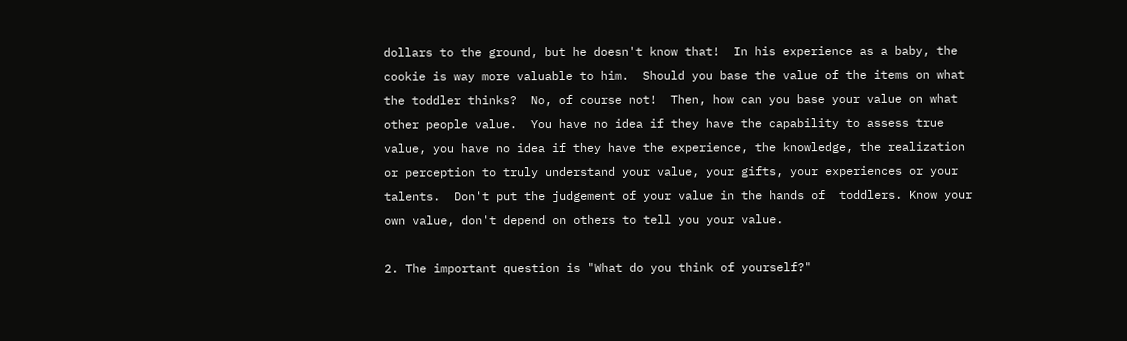dollars to the ground, but he doesn't know that!  In his experience as a baby, the cookie is way more valuable to him.  Should you base the value of the items on what the toddler thinks?  No, of course not!  Then, how can you base your value on what other people value.  You have no idea if they have the capability to assess true value, you have no idea if they have the experience, the knowledge, the realization or perception to truly understand your value, your gifts, your experiences or your talents.  Don't put the judgement of your value in the hands of  toddlers. Know your own value, don't depend on others to tell you your value.

2. The important question is "What do you think of yourself?"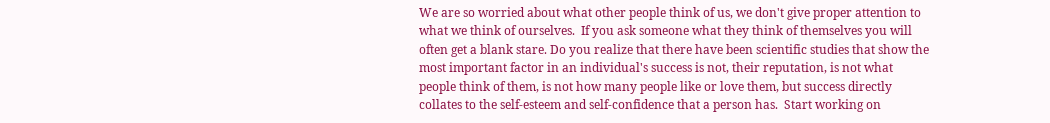We are so worried about what other people think of us, we don't give proper attention to what we think of ourselves.  If you ask someone what they think of themselves you will often get a blank stare. Do you realize that there have been scientific studies that show the most important factor in an individual's success is not, their reputation, is not what people think of them, is not how many people like or love them, but success directly collates to the self-esteem and self-confidence that a person has.  Start working on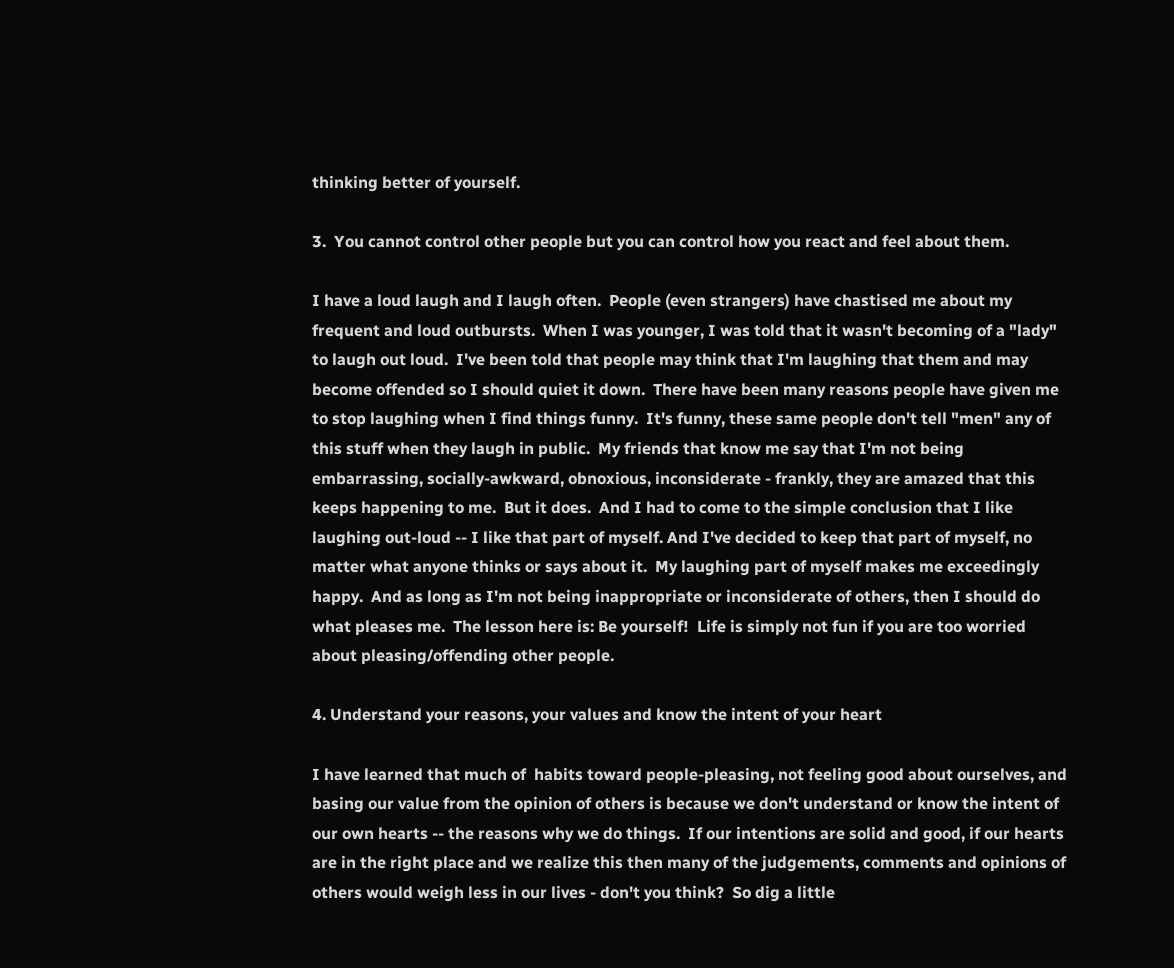thinking better of yourself.

3.  You cannot control other people but you can control how you react and feel about them.

I have a loud laugh and I laugh often.  People (even strangers) have chastised me about my frequent and loud outbursts.  When I was younger, I was told that it wasn't becoming of a "lady" to laugh out loud.  I've been told that people may think that I'm laughing that them and may become offended so I should quiet it down.  There have been many reasons people have given me to stop laughing when I find things funny.  It's funny, these same people don't tell "men" any of this stuff when they laugh in public.  My friends that know me say that I'm not being embarrassing, socially-awkward, obnoxious, inconsiderate - frankly, they are amazed that this keeps happening to me.  But it does.  And I had to come to the simple conclusion that I like laughing out-loud -- I like that part of myself. And I've decided to keep that part of myself, no matter what anyone thinks or says about it.  My laughing part of myself makes me exceedingly happy.  And as long as I'm not being inappropriate or inconsiderate of others, then I should do what pleases me.  The lesson here is: Be yourself!  Life is simply not fun if you are too worried about pleasing/offending other people.

4. Understand your reasons, your values and know the intent of your heart

I have learned that much of  habits toward people-pleasing, not feeling good about ourselves, and basing our value from the opinion of others is because we don't understand or know the intent of our own hearts -- the reasons why we do things.  If our intentions are solid and good, if our hearts are in the right place and we realize this then many of the judgements, comments and opinions of others would weigh less in our lives - don't you think?  So dig a little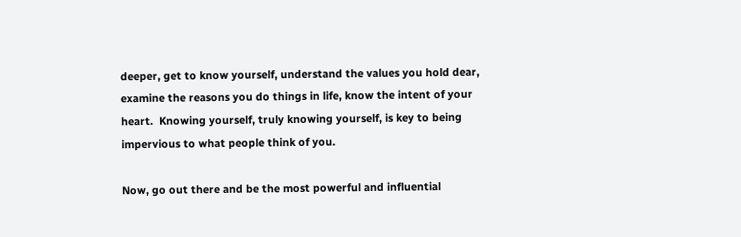deeper, get to know yourself, understand the values you hold dear, examine the reasons you do things in life, know the intent of your heart.  Knowing yourself, truly knowing yourself, is key to being impervious to what people think of you.

Now, go out there and be the most powerful and influential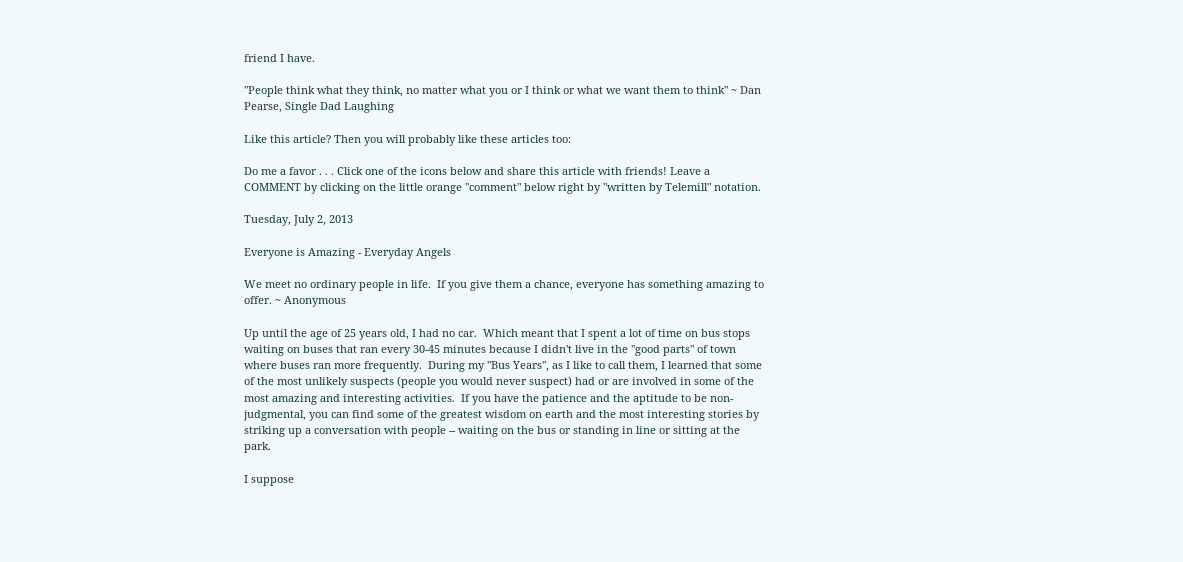friend I have.

"People think what they think, no matter what you or I think or what we want them to think" ~ Dan Pearse, Single Dad Laughing

Like this article? Then you will probably like these articles too:

Do me a favor . . . Click one of the icons below and share this article with friends! Leave a COMMENT by clicking on the little orange "comment" below right by "written by Telemill" notation.

Tuesday, July 2, 2013

Everyone is Amazing - Everyday Angels

We meet no ordinary people in life.  If you give them a chance, everyone has something amazing to offer. ~ Anonymous

Up until the age of 25 years old, I had no car.  Which meant that I spent a lot of time on bus stops waiting on buses that ran every 30-45 minutes because I didn't live in the "good parts" of town where buses ran more frequently.  During my "Bus Years", as I like to call them, I learned that some of the most unlikely suspects (people you would never suspect) had or are involved in some of the most amazing and interesting activities.  If you have the patience and the aptitude to be non-judgmental, you can find some of the greatest wisdom on earth and the most interesting stories by striking up a conversation with people -- waiting on the bus or standing in line or sitting at the park.

I suppose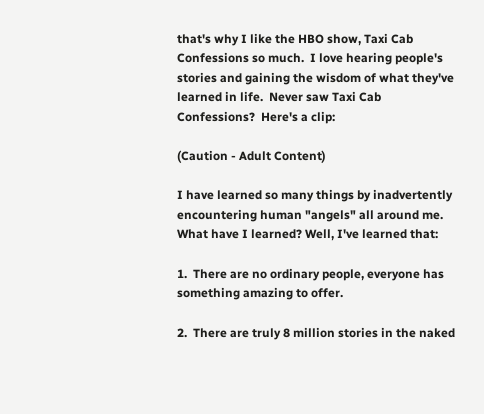that's why I like the HBO show, Taxi Cab Confessions so much.  I love hearing people's stories and gaining the wisdom of what they've learned in life.  Never saw Taxi Cab Confessions?  Here's a clip:

(Caution - Adult Content)

I have learned so many things by inadvertently encountering human "angels" all around me.  What have I learned? Well, I've learned that:

1.  There are no ordinary people, everyone has something amazing to offer.

2.  There are truly 8 million stories in the naked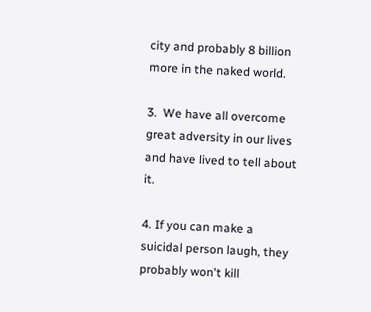city and probably 8 billion more in the naked world.

3.  We have all overcome great adversity in our lives and have lived to tell about it.

4. If you can make a suicidal person laugh, they probably won't kill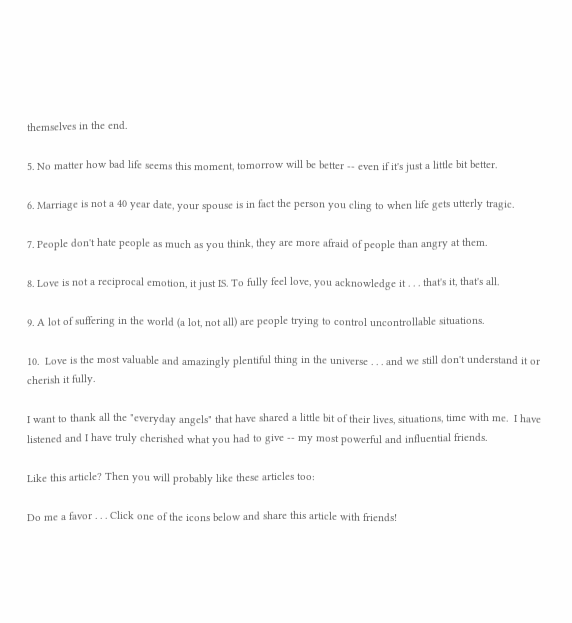themselves in the end.

5. No matter how bad life seems this moment, tomorrow will be better -- even if it's just a little bit better.

6. Marriage is not a 40 year date, your spouse is in fact the person you cling to when life gets utterly tragic.

7. People don't hate people as much as you think, they are more afraid of people than angry at them.

8. Love is not a reciprocal emotion, it just IS. To fully feel love, you acknowledge it . . . that's it, that's all.

9. A lot of suffering in the world (a lot, not all) are people trying to control uncontrollable situations.

10.  Love is the most valuable and amazingly plentiful thing in the universe . . . and we still don't understand it or cherish it fully.

I want to thank all the "everyday angels" that have shared a little bit of their lives, situations, time with me.  I have listened and I have truly cherished what you had to give -- my most powerful and influential friends.

Like this article? Then you will probably like these articles too:

Do me a favor . . . Click one of the icons below and share this article with friends!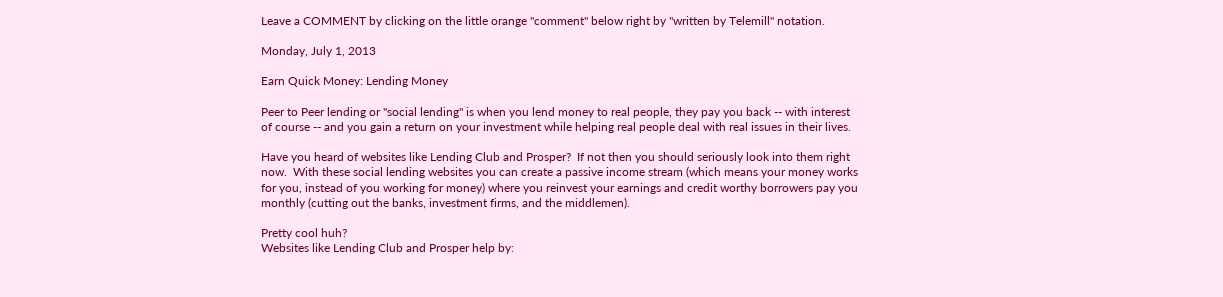Leave a COMMENT by clicking on the little orange "comment" below right by "written by Telemill" notation.

Monday, July 1, 2013

Earn Quick Money: Lending Money

Peer to Peer lending or "social lending" is when you lend money to real people, they pay you back -- with interest of course -- and you gain a return on your investment while helping real people deal with real issues in their lives.

Have you heard of websites like Lending Club and Prosper?  If not then you should seriously look into them right now.  With these social lending websites you can create a passive income stream (which means your money works for you, instead of you working for money) where you reinvest your earnings and credit worthy borrowers pay you monthly (cutting out the banks, investment firms, and the middlemen).

Pretty cool huh?
Websites like Lending Club and Prosper help by: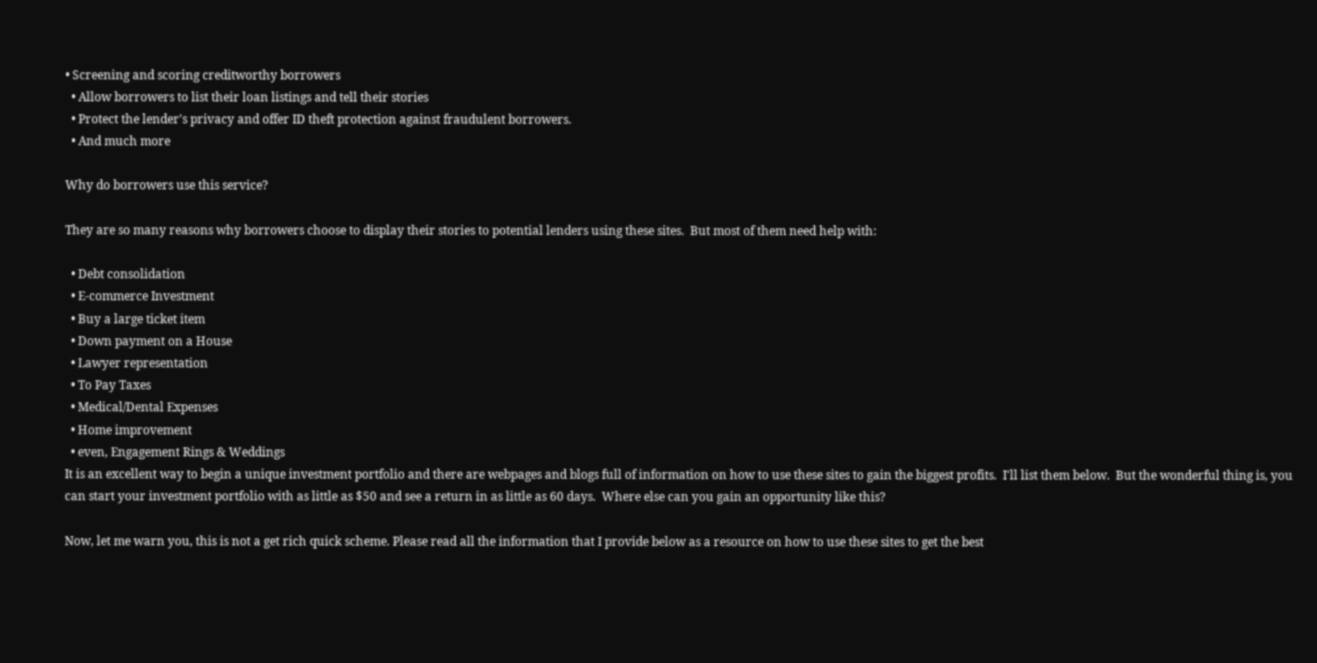• Screening and scoring creditworthy borrowers
  • Allow borrowers to list their loan listings and tell their stories
  • Protect the lender's privacy and offer ID theft protection against fraudulent borrowers.
  • And much more

Why do borrowers use this service?

They are so many reasons why borrowers choose to display their stories to potential lenders using these sites.  But most of them need help with:

  • Debt consolidation
  • E-commerce Investment
  • Buy a large ticket item
  • Down payment on a House
  • Lawyer representation
  • To Pay Taxes
  • Medical/Dental Expenses
  • Home improvement
  • even, Engagement Rings & Weddings
It is an excellent way to begin a unique investment portfolio and there are webpages and blogs full of information on how to use these sites to gain the biggest profits.  I'll list them below.  But the wonderful thing is, you can start your investment portfolio with as little as $50 and see a return in as little as 60 days.  Where else can you gain an opportunity like this?

Now, let me warn you, this is not a get rich quick scheme. Please read all the information that I provide below as a resource on how to use these sites to get the best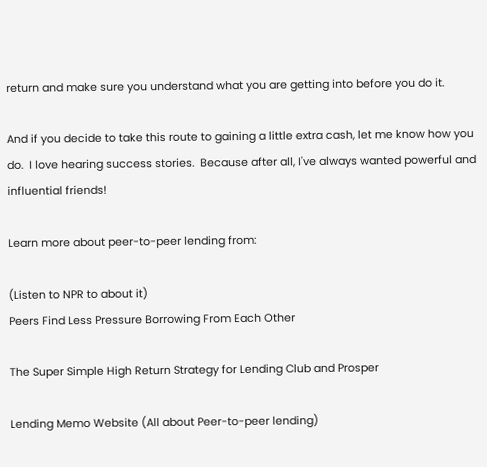return and make sure you understand what you are getting into before you do it.

And if you decide to take this route to gaining a little extra cash, let me know how you do.  I love hearing success stories.  Because after all, I've always wanted powerful and influential friends!

Learn more about peer-to-peer lending from:

(Listen to NPR to about it)
Peers Find Less Pressure Borrowing From Each Other

The Super Simple High Return Strategy for Lending Club and Prosper

Lending Memo Website (All about Peer-to-peer lending)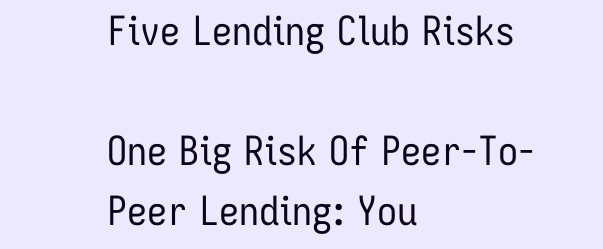Five Lending Club Risks

One Big Risk Of Peer-To-Peer Lending: You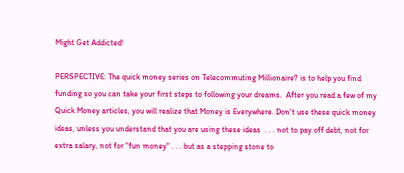Might Get Addicted!

PERSPECTIVE: The quick money series on Telecommuting Millionaire? is to help you find funding so you can take your first steps to following your dreams.  After you read a few of my Quick Money articles, you will realize that Money is Everywhere. Don't use these quick money ideas, unless you understand that you are using these ideas  . . . not to pay off debt, not for extra salary, not for "fun money" . . . but as a stepping stone to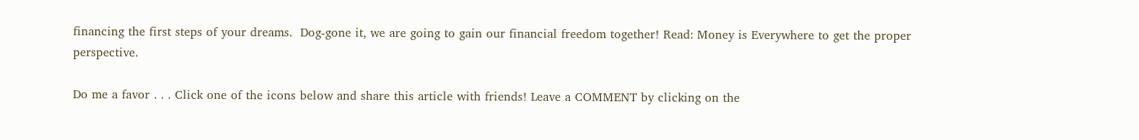financing the first steps of your dreams.  Dog-gone it, we are going to gain our financial freedom together! Read: Money is Everywhere to get the proper perspective.

Do me a favor . . . Click one of the icons below and share this article with friends! Leave a COMMENT by clicking on the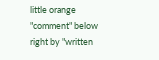little orange "comment" below right by "written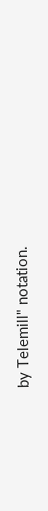by Telemill" notation.